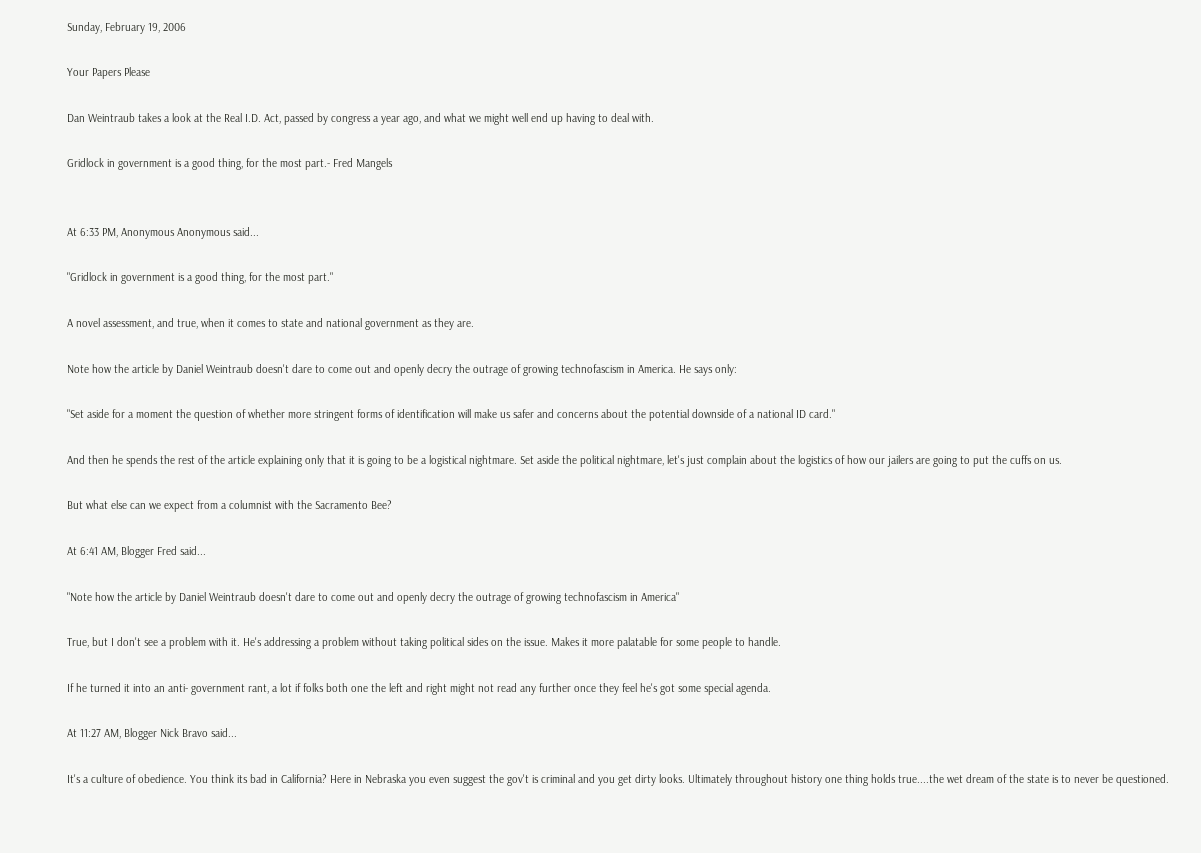Sunday, February 19, 2006

Your Papers Please

Dan Weintraub takes a look at the Real I.D. Act, passed by congress a year ago, and what we might well end up having to deal with.

Gridlock in government is a good thing, for the most part.- Fred Mangels


At 6:33 PM, Anonymous Anonymous said...

"Gridlock in government is a good thing, for the most part."

A novel assessment, and true, when it comes to state and national government as they are.

Note how the article by Daniel Weintraub doesn't dare to come out and openly decry the outrage of growing technofascism in America. He says only:

"Set aside for a moment the question of whether more stringent forms of identification will make us safer and concerns about the potential downside of a national ID card."

And then he spends the rest of the article explaining only that it is going to be a logistical nightmare. Set aside the political nightmare, let's just complain about the logistics of how our jailers are going to put the cuffs on us.

But what else can we expect from a columnist with the Sacramento Bee?

At 6:41 AM, Blogger Fred said...

"Note how the article by Daniel Weintraub doesn't dare to come out and openly decry the outrage of growing technofascism in America"

True, but I don't see a problem with it. He's addressing a problem without taking political sides on the issue. Makes it more palatable for some people to handle.

If he turned it into an anti- government rant, a lot if folks both one the left and right might not read any further once they feel he's got some special agenda.

At 11:27 AM, Blogger Nick Bravo said...

It's a culture of obedience. You think its bad in California? Here in Nebraska you even suggest the gov't is criminal and you get dirty looks. Ultimately throughout history one thing holds true....the wet dream of the state is to never be questioned.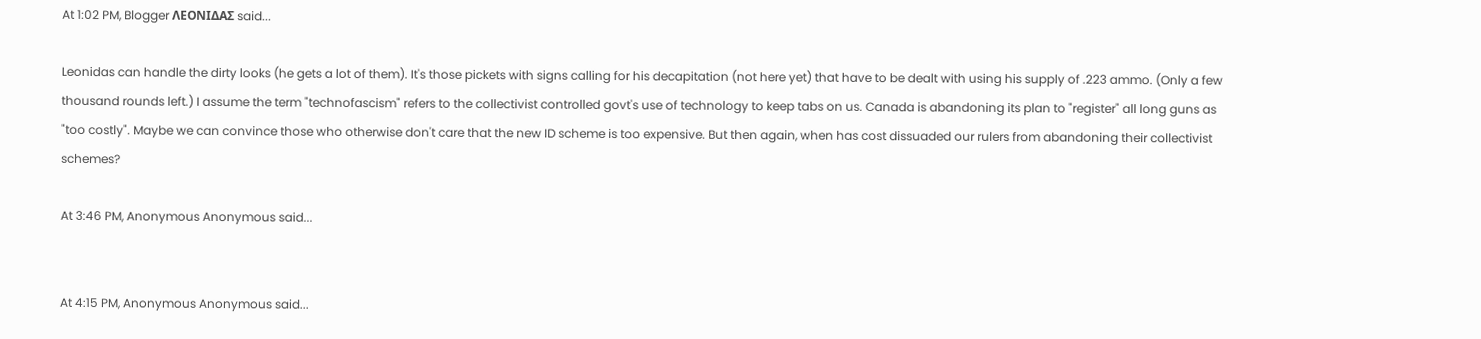At 1:02 PM, Blogger ΛΕΟΝΙΔΑΣ said...

Leonidas can handle the dirty looks (he gets a lot of them). It's those pickets with signs calling for his decapitation (not here yet) that have to be dealt with using his supply of .223 ammo. (Only a few thousand rounds left.) I assume the term "technofascism" refers to the collectivist controlled govt's use of technology to keep tabs on us. Canada is abandoning its plan to "register" all long guns as "too costly". Maybe we can convince those who otherwise don't care that the new ID scheme is too expensive. But then again, when has cost dissuaded our rulers from abandoning their collectivist schemes?

At 3:46 PM, Anonymous Anonymous said...


At 4:15 PM, Anonymous Anonymous said...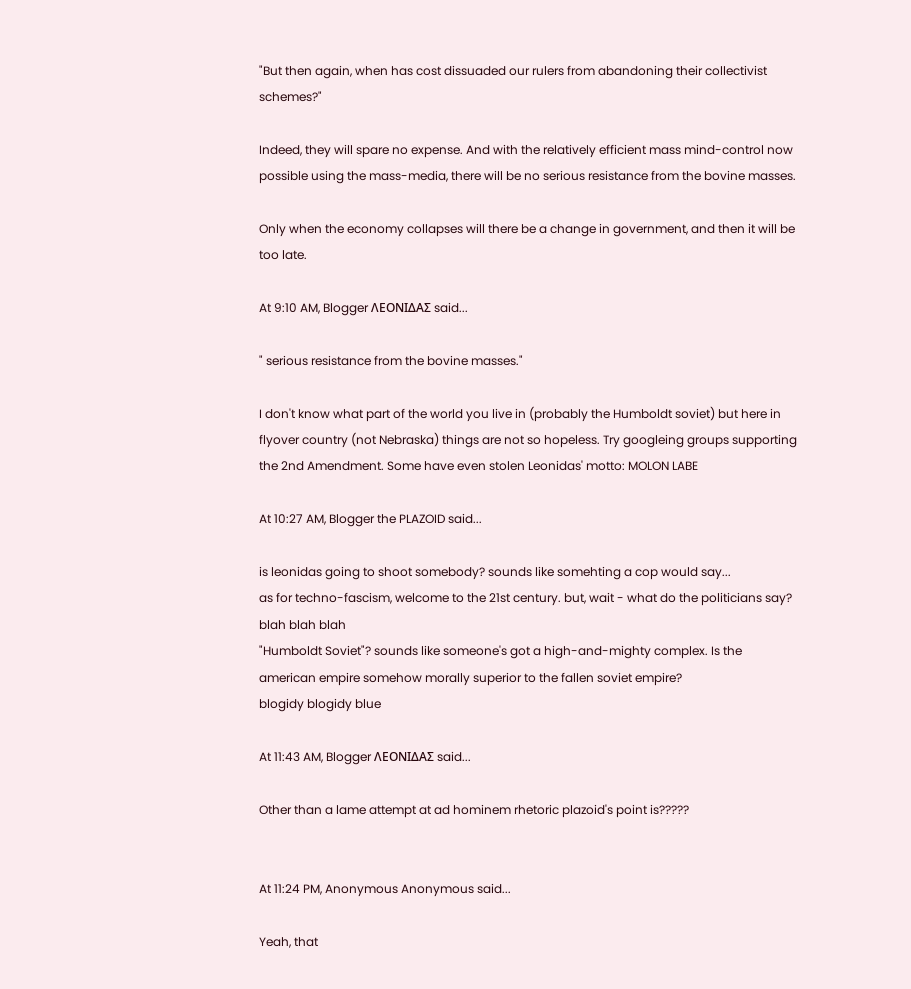"But then again, when has cost dissuaded our rulers from abandoning their collectivist schemes?"

Indeed, they will spare no expense. And with the relatively efficient mass mind-control now possible using the mass-media, there will be no serious resistance from the bovine masses.

Only when the economy collapses will there be a change in government, and then it will be too late.

At 9:10 AM, Blogger ΛΕΟΝΙΔΑΣ said...

" serious resistance from the bovine masses."

I don't know what part of the world you live in (probably the Humboldt soviet) but here in flyover country (not Nebraska) things are not so hopeless. Try googleing groups supporting the 2nd Amendment. Some have even stolen Leonidas' motto: MOLON LABE

At 10:27 AM, Blogger the PLAZOID said...

is leonidas going to shoot somebody? sounds like somehting a cop would say...
as for techno-fascism, welcome to the 21st century. but, wait - what do the politicians say?
blah blah blah
"Humboldt Soviet"? sounds like someone's got a high-and-mighty complex. Is the american empire somehow morally superior to the fallen soviet empire?
blogidy blogidy blue

At 11:43 AM, Blogger ΛΕΟΝΙΔΑΣ said...

Other than a lame attempt at ad hominem rhetoric plazoid's point is?????


At 11:24 PM, Anonymous Anonymous said...

Yeah, that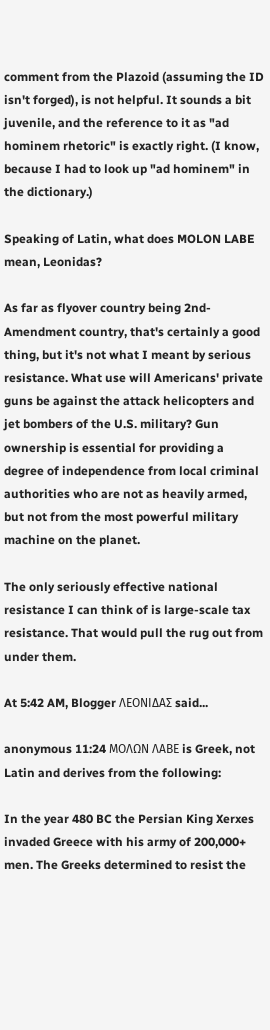comment from the Plazoid (assuming the ID isn't forged), is not helpful. It sounds a bit juvenile, and the reference to it as "ad hominem rhetoric" is exactly right. (I know, because I had to look up "ad hominem" in the dictionary.)

Speaking of Latin, what does MOLON LABE mean, Leonidas?

As far as flyover country being 2nd-Amendment country, that's certainly a good thing, but it's not what I meant by serious resistance. What use will Americans' private guns be against the attack helicopters and jet bombers of the U.S. military? Gun ownership is essential for providing a degree of independence from local criminal authorities who are not as heavily armed, but not from the most powerful military machine on the planet.

The only seriously effective national resistance I can think of is large-scale tax resistance. That would pull the rug out from under them.

At 5:42 AM, Blogger ΛΕΟΝΙΔΑΣ said...

anonymous 11:24 ΜΟΛΩΝ ΛΑΒΕ is Greek, not Latin and derives from the following:

In the year 480 BC the Persian King Xerxes invaded Greece with his army of 200,000+ men. The Greeks determined to resist the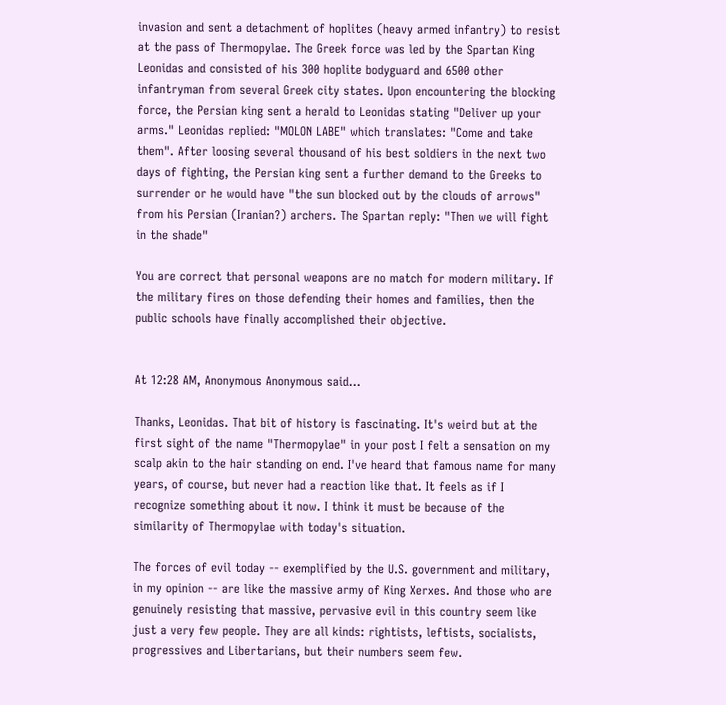invasion and sent a detachment of hoplites (heavy armed infantry) to resist at the pass of Thermopylae. The Greek force was led by the Spartan King Leonidas and consisted of his 300 hoplite bodyguard and 6500 other infantryman from several Greek city states. Upon encountering the blocking force, the Persian king sent a herald to Leonidas stating "Deliver up your arms." Leonidas replied: "MOLON LABE" which translates: "Come and take them". After loosing several thousand of his best soldiers in the next two days of fighting, the Persian king sent a further demand to the Greeks to surrender or he would have "the sun blocked out by the clouds of arrows" from his Persian (Iranian?) archers. The Spartan reply: "Then we will fight in the shade"

You are correct that personal weapons are no match for modern military. If the military fires on those defending their homes and families, then the public schools have finally accomplished their objective.


At 12:28 AM, Anonymous Anonymous said...

Thanks, Leonidas. That bit of history is fascinating. It's weird but at the first sight of the name "Thermopylae" in your post I felt a sensation on my scalp akin to the hair standing on end. I've heard that famous name for many years, of course, but never had a reaction like that. It feels as if I recognize something about it now. I think it must be because of the similarity of Thermopylae with today's situation.

The forces of evil today -- exemplified by the U.S. government and military, in my opinion -- are like the massive army of King Xerxes. And those who are genuinely resisting that massive, pervasive evil in this country seem like just a very few people. They are all kinds: rightists, leftists, socialists, progressives and Libertarians, but their numbers seem few.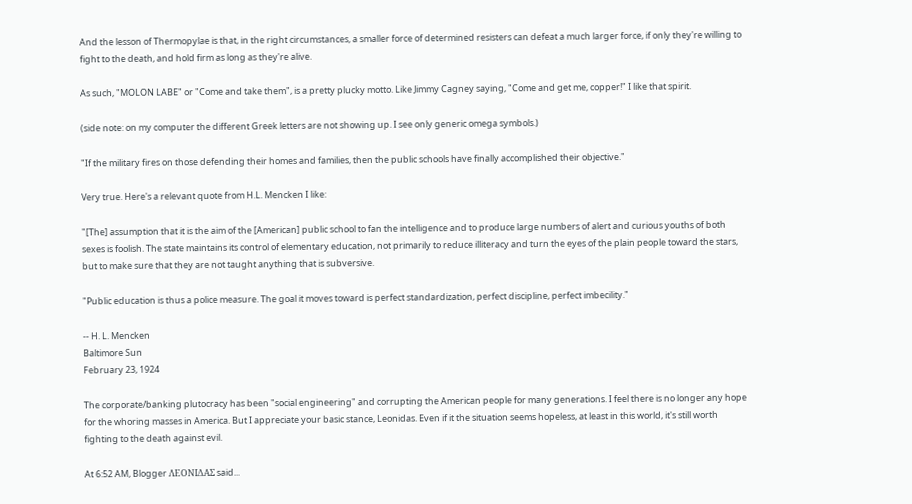And the lesson of Thermopylae is that, in the right circumstances, a smaller force of determined resisters can defeat a much larger force, if only they're willing to fight to the death, and hold firm as long as they're alive.

As such, "MOLON LABE" or "Come and take them", is a pretty plucky motto. Like Jimmy Cagney saying, "Come and get me, copper!" I like that spirit.

(side note: on my computer the different Greek letters are not showing up. I see only generic omega symbols.)

"If the military fires on those defending their homes and families, then the public schools have finally accomplished their objective."

Very true. Here's a relevant quote from H.L. Mencken I like:

"[The] assumption that it is the aim of the [American] public school to fan the intelligence and to produce large numbers of alert and curious youths of both sexes is foolish. The state maintains its control of elementary education, not primarily to reduce illiteracy and turn the eyes of the plain people toward the stars, but to make sure that they are not taught anything that is subversive.

"Public education is thus a police measure. The goal it moves toward is perfect standardization, perfect discipline, perfect imbecility."

-- H. L. Mencken
Baltimore Sun
February 23, 1924

The corporate/banking plutocracy has been "social engineering" and corrupting the American people for many generations. I feel there is no longer any hope for the whoring masses in America. But I appreciate your basic stance, Leonidas. Even if it the situation seems hopeless, at least in this world, it's still worth fighting to the death against evil.

At 6:52 AM, Blogger ΛΕΟΝΙΔΑΣ said...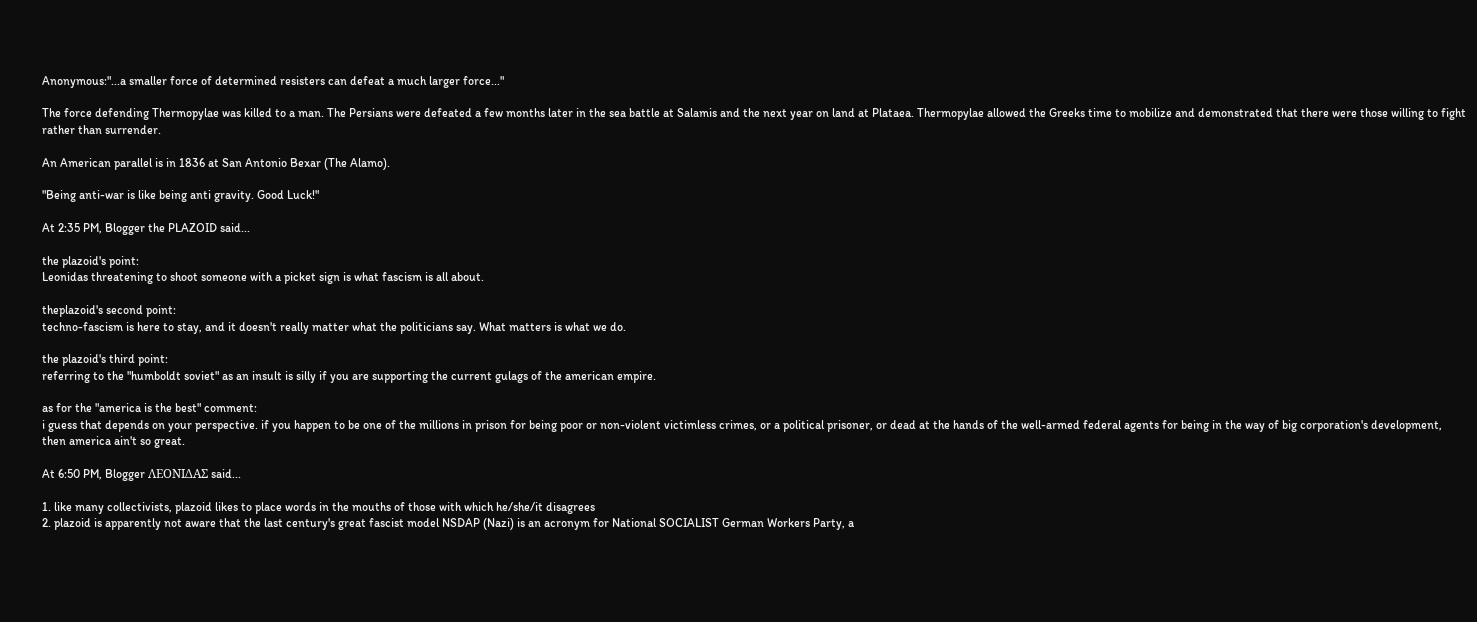Anonymous:"...a smaller force of determined resisters can defeat a much larger force..."

The force defending Thermopylae was killed to a man. The Persians were defeated a few months later in the sea battle at Salamis and the next year on land at Plataea. Thermopylae allowed the Greeks time to mobilize and demonstrated that there were those willing to fight rather than surrender.

An American parallel is in 1836 at San Antonio Bexar (The Alamo).

"Being anti-war is like being anti gravity. Good Luck!"

At 2:35 PM, Blogger the PLAZOID said...

the plazoid's point:
Leonidas threatening to shoot someone with a picket sign is what fascism is all about.

theplazoid's second point:
techno-fascism is here to stay, and it doesn't really matter what the politicians say. What matters is what we do.

the plazoid's third point:
referring to the "humboldt soviet" as an insult is silly if you are supporting the current gulags of the american empire.

as for the "america is the best" comment:
i guess that depends on your perspective. if you happen to be one of the millions in prison for being poor or non-violent victimless crimes, or a political prisoner, or dead at the hands of the well-armed federal agents for being in the way of big corporation's development, then america ain't so great.

At 6:50 PM, Blogger ΛΕΟΝΙΔΑΣ said...

1. like many collectivists, plazoid likes to place words in the mouths of those with which he/she/it disagrees
2. plazoid is apparently not aware that the last century's great fascist model NSDAP (Nazi) is an acronym for National SOCIALIST German Workers Party, a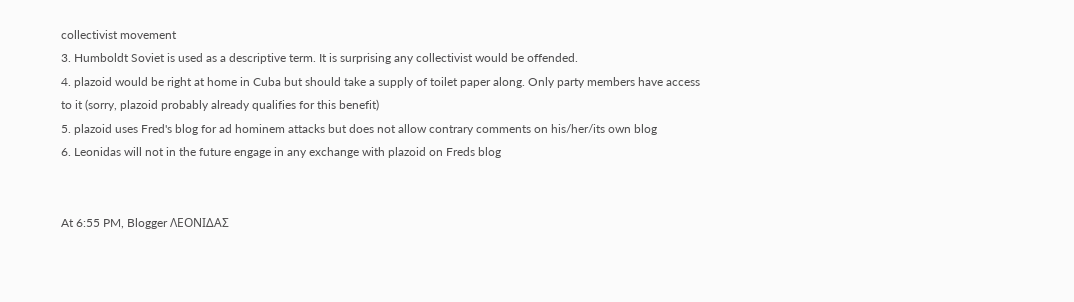collectivist movement
3. Humboldt Soviet is used as a descriptive term. It is surprising any collectivist would be offended.
4. plazoid would be right at home in Cuba but should take a supply of toilet paper along. Only party members have access to it (sorry, plazoid probably already qualifies for this benefit)
5. plazoid uses Fred's blog for ad hominem attacks but does not allow contrary comments on his/her/its own blog
6. Leonidas will not in the future engage in any exchange with plazoid on Freds blog


At 6:55 PM, Blogger ΛΕΟΝΙΔΑΣ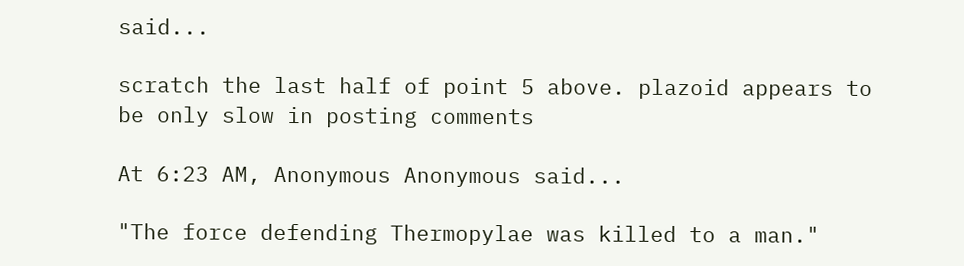said...

scratch the last half of point 5 above. plazoid appears to be only slow in posting comments

At 6:23 AM, Anonymous Anonymous said...

"The force defending Thermopylae was killed to a man."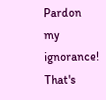Pardon my ignorance! That's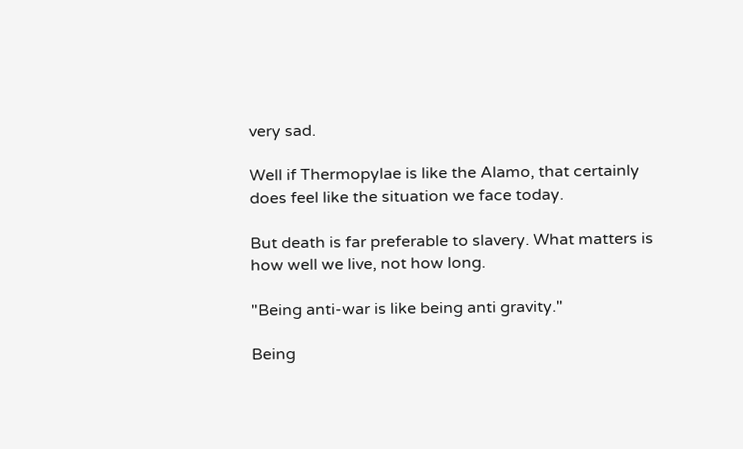very sad.

Well if Thermopylae is like the Alamo, that certainly does feel like the situation we face today.

But death is far preferable to slavery. What matters is how well we live, not how long.

"Being anti-war is like being anti gravity."

Being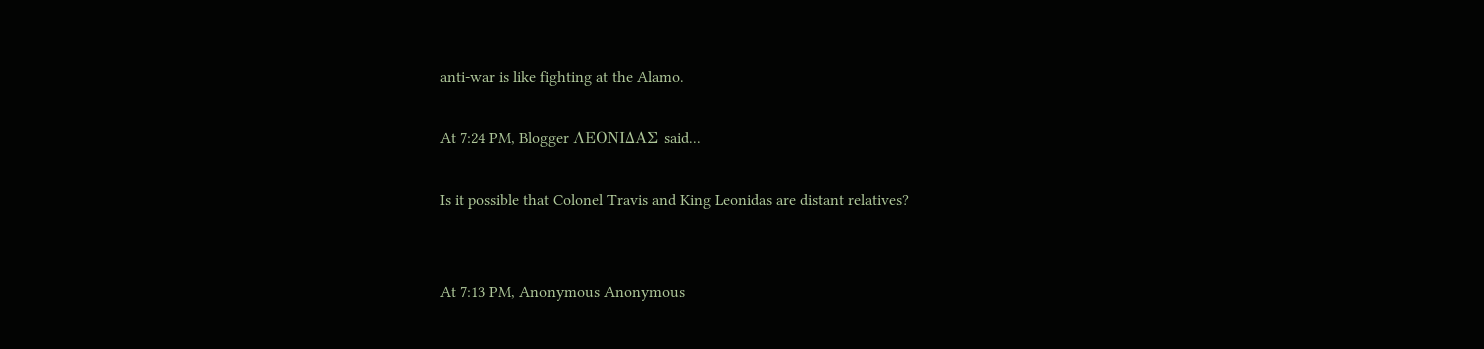anti-war is like fighting at the Alamo.

At 7:24 PM, Blogger ΛΕΟΝΙΔΑΣ said...

Is it possible that Colonel Travis and King Leonidas are distant relatives?


At 7:13 PM, Anonymous Anonymous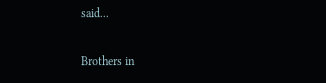said...

Brothers in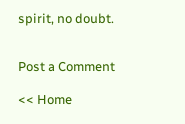spirit, no doubt.


Post a Comment

<< Home